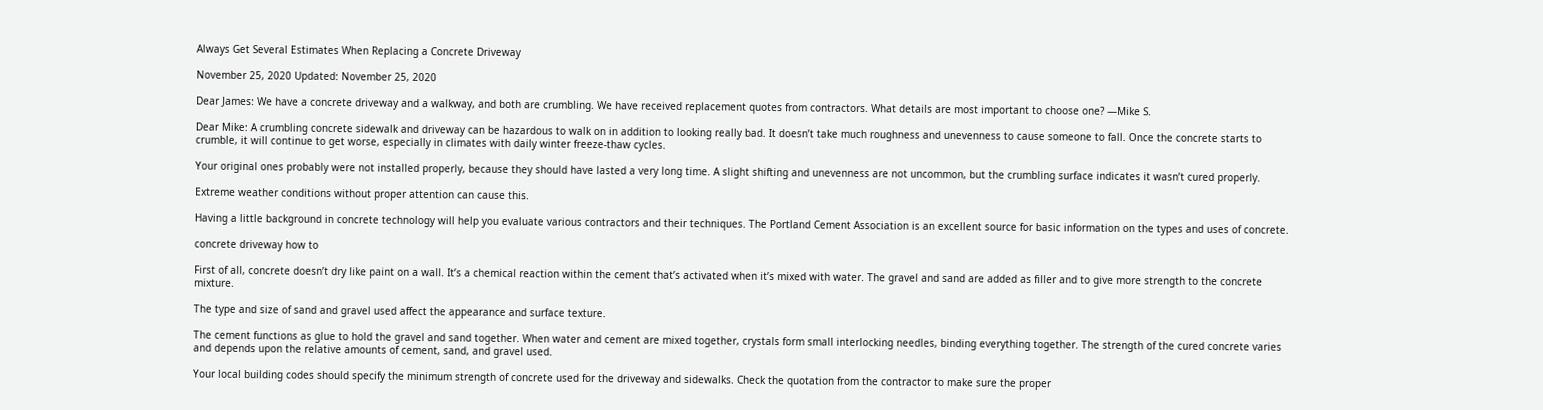Always Get Several Estimates When Replacing a Concrete Driveway

November 25, 2020 Updated: November 25, 2020

Dear James: We have a concrete driveway and a walkway, and both are crumbling. We have received replacement quotes from contractors. What details are most important to choose one? —Mike S.

Dear Mike: A crumbling concrete sidewalk and driveway can be hazardous to walk on in addition to looking really bad. It doesn’t take much roughness and unevenness to cause someone to fall. Once the concrete starts to crumble, it will continue to get worse, especially in climates with daily winter freeze-thaw cycles.

Your original ones probably were not installed properly, because they should have lasted a very long time. A slight shifting and unevenness are not uncommon, but the crumbling surface indicates it wasn’t cured properly.

Extreme weather conditions without proper attention can cause this.

Having a little background in concrete technology will help you evaluate various contractors and their techniques. The Portland Cement Association is an excellent source for basic information on the types and uses of concrete.

concrete driveway how to

First of all, concrete doesn’t dry like paint on a wall. It’s a chemical reaction within the cement that’s activated when it’s mixed with water. The gravel and sand are added as filler and to give more strength to the concrete mixture.

The type and size of sand and gravel used affect the appearance and surface texture.

The cement functions as glue to hold the gravel and sand together. When water and cement are mixed together, crystals form small interlocking needles, binding everything together. The strength of the cured concrete varies and depends upon the relative amounts of cement, sand, and gravel used.

Your local building codes should specify the minimum strength of concrete used for the driveway and sidewalks. Check the quotation from the contractor to make sure the proper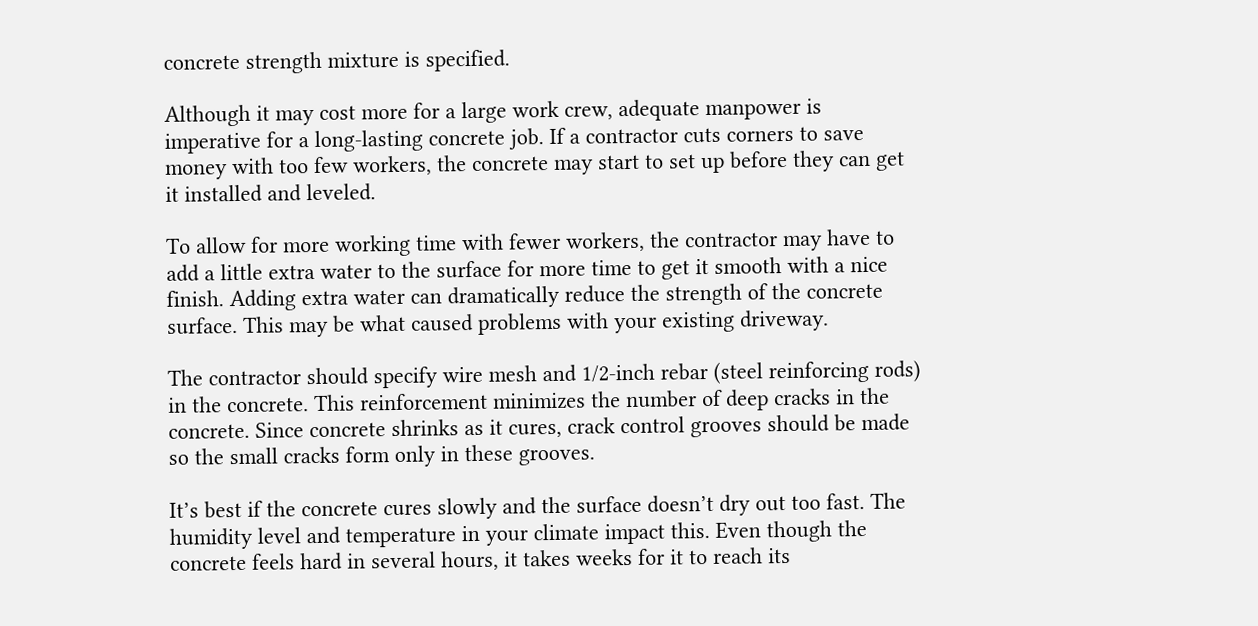concrete strength mixture is specified.

Although it may cost more for a large work crew, adequate manpower is imperative for a long-lasting concrete job. If a contractor cuts corners to save money with too few workers, the concrete may start to set up before they can get it installed and leveled.

To allow for more working time with fewer workers, the contractor may have to add a little extra water to the surface for more time to get it smooth with a nice finish. Adding extra water can dramatically reduce the strength of the concrete surface. This may be what caused problems with your existing driveway.

The contractor should specify wire mesh and 1/2-inch rebar (steel reinforcing rods) in the concrete. This reinforcement minimizes the number of deep cracks in the concrete. Since concrete shrinks as it cures, crack control grooves should be made so the small cracks form only in these grooves.

It’s best if the concrete cures slowly and the surface doesn’t dry out too fast. The humidity level and temperature in your climate impact this. Even though the concrete feels hard in several hours, it takes weeks for it to reach its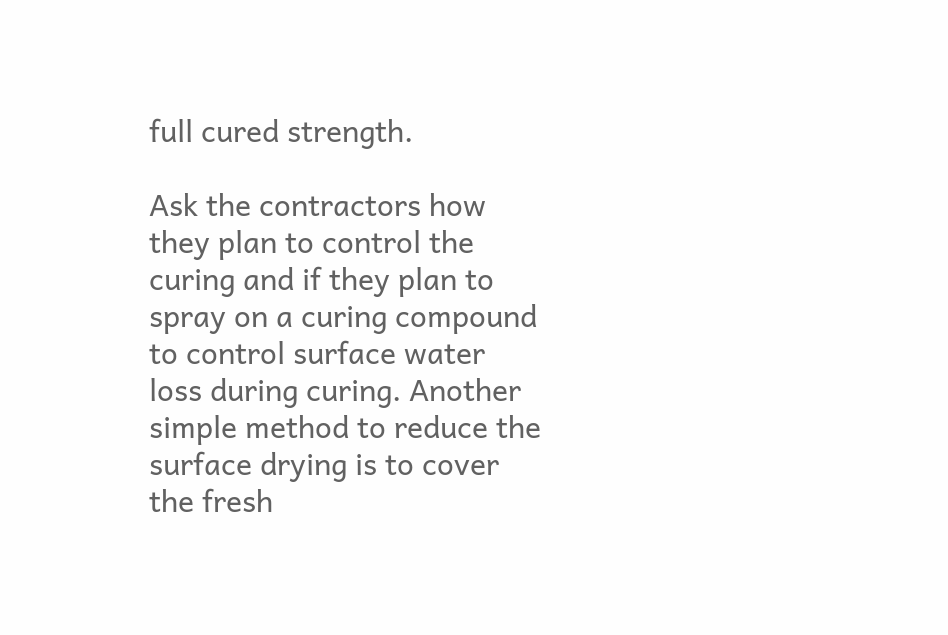full cured strength.

Ask the contractors how they plan to control the curing and if they plan to spray on a curing compound to control surface water loss during curing. Another simple method to reduce the surface drying is to cover the fresh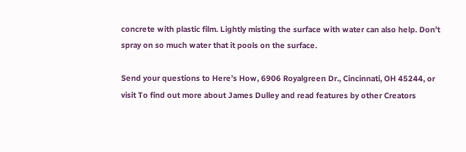concrete with plastic film. Lightly misting the surface with water can also help. Don’t spray on so much water that it pools on the surface.

Send your questions to Here’s How, 6906 Royalgreen Dr., Cincinnati, OH 45244, or visit To find out more about James Dulley and read features by other Creators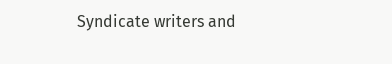Syndicate writers and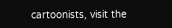cartoonists, visit the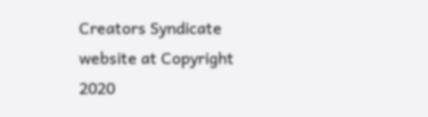Creators Syndicate website at Copyright 2020